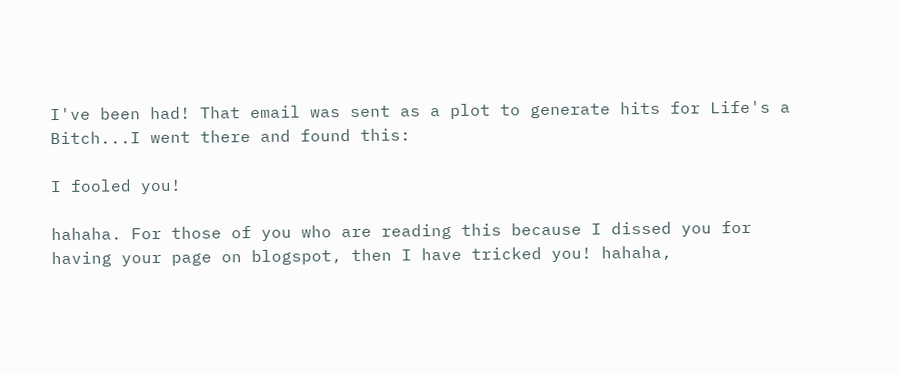I've been had! That email was sent as a plot to generate hits for Life's a Bitch...I went there and found this:

I fooled you!

hahaha. For those of you who are reading this because I dissed you for having your page on blogspot, then I have tricked you! hahaha,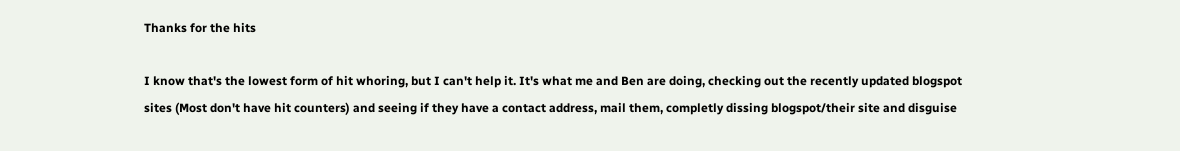Thanks for the hits

I know that's the lowest form of hit whoring, but I can't help it. It's what me and Ben are doing, checking out the recently updated blogspot sites (Most don't have hit counters) and seeing if they have a contact address, mail them, completly dissing blogspot/their site and disguise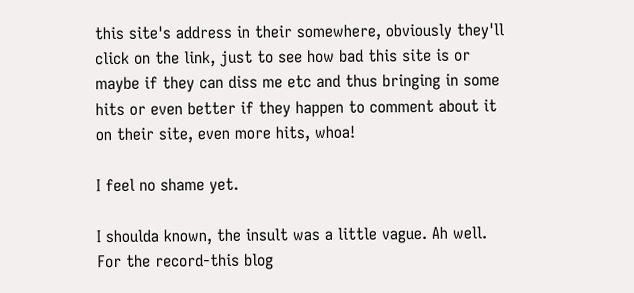this site's address in their somewhere, obviously they'll click on the link, just to see how bad this site is or maybe if they can diss me etc and thus bringing in some hits or even better if they happen to comment about it on their site, even more hits, whoa!

I feel no shame yet.

I shoulda known, the insult was a little vague. Ah well.
For the record-this blog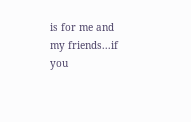is for me and my friends...if you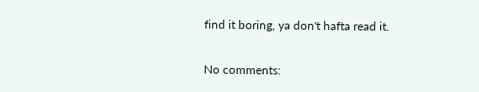find it boring, ya don't hafta read it.

No comments: